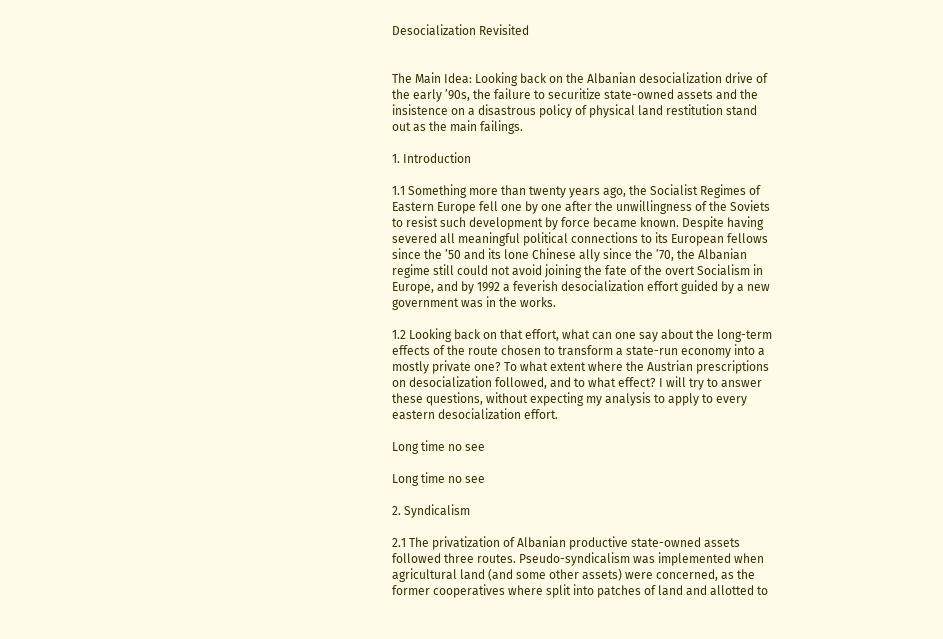Desocialization Revisited


The Main Idea: Looking back on the Albanian desocialization drive of the early ’90s, the failure to securitize state-owned assets and the insistence on a disastrous policy of physical land restitution stand out as the main failings.

1. Introduction

1.1 Something more than twenty years ago, the Socialist Regimes of Eastern Europe fell one by one after the unwillingness of the Soviets to resist such development by force became known. Despite having severed all meaningful political connections to its European fellows since the ’50 and its lone Chinese ally since the ’70, the Albanian regime still could not avoid joining the fate of the overt Socialism in Europe, and by 1992 a feverish desocialization effort guided by a new government was in the works.

1.2 Looking back on that effort, what can one say about the long-term effects of the route chosen to transform a state-run economy into a mostly private one? To what extent where the Austrian prescriptions on desocialization followed, and to what effect? I will try to answer these questions, without expecting my analysis to apply to every eastern desocialization effort.

Long time no see

Long time no see

2. Syndicalism

2.1 The privatization of Albanian productive state-owned assets followed three routes. Pseudo-syndicalism was implemented when agricultural land (and some other assets) were concerned, as the former cooperatives where split into patches of land and allotted to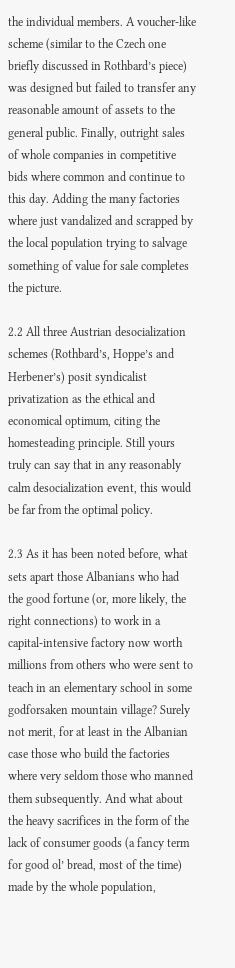the individual members. A voucher-like scheme (similar to the Czech one briefly discussed in Rothbard’s piece) was designed but failed to transfer any reasonable amount of assets to the general public. Finally, outright sales of whole companies in competitive bids where common and continue to this day. Adding the many factories where just vandalized and scrapped by the local population trying to salvage something of value for sale completes the picture.

2.2 All three Austrian desocialization schemes (Rothbard’s, Hoppe’s and Herbener’s) posit syndicalist privatization as the ethical and economical optimum, citing the homesteading principle. Still yours truly can say that in any reasonably calm desocialization event, this would be far from the optimal policy.

2.3 As it has been noted before, what sets apart those Albanians who had the good fortune (or, more likely, the right connections) to work in a capital-intensive factory now worth millions from others who were sent to teach in an elementary school in some godforsaken mountain village? Surely not merit, for at least in the Albanian case those who build the factories where very seldom those who manned them subsequently. And what about the heavy sacrifices in the form of the lack of consumer goods (a fancy term for good ol’ bread, most of the time) made by the whole population,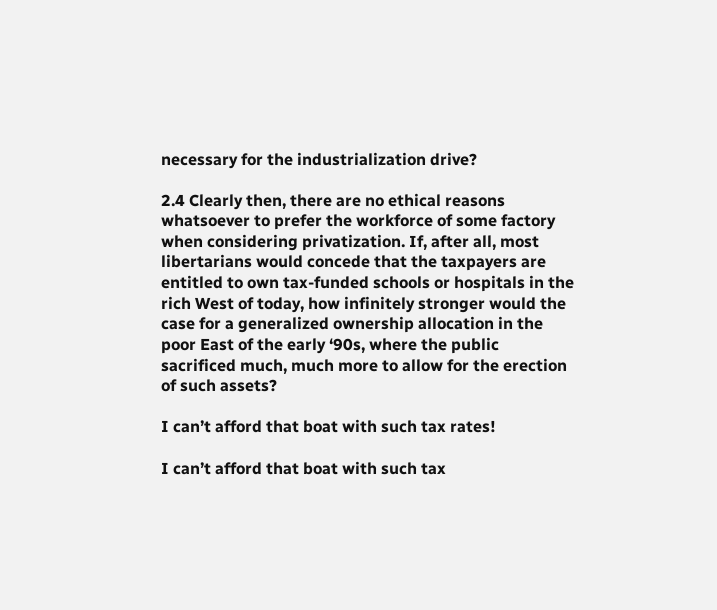necessary for the industrialization drive?

2.4 Clearly then, there are no ethical reasons whatsoever to prefer the workforce of some factory when considering privatization. If, after all, most libertarians would concede that the taxpayers are entitled to own tax-funded schools or hospitals in the rich West of today, how infinitely stronger would the case for a generalized ownership allocation in the poor East of the early ‘90s, where the public sacrificed much, much more to allow for the erection of such assets?

I can’t afford that boat with such tax rates!

I can’t afford that boat with such tax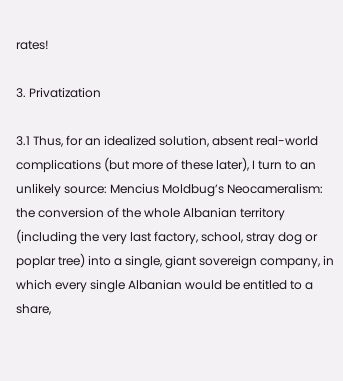rates!

3. Privatization

3.1 Thus, for an idealized solution, absent real-world complications (but more of these later), I turn to an unlikely source: Mencius Moldbug’s Neocameralism:  the conversion of the whole Albanian territory (including the very last factory, school, stray dog or poplar tree) into a single, giant sovereign company, in which every single Albanian would be entitled to a share,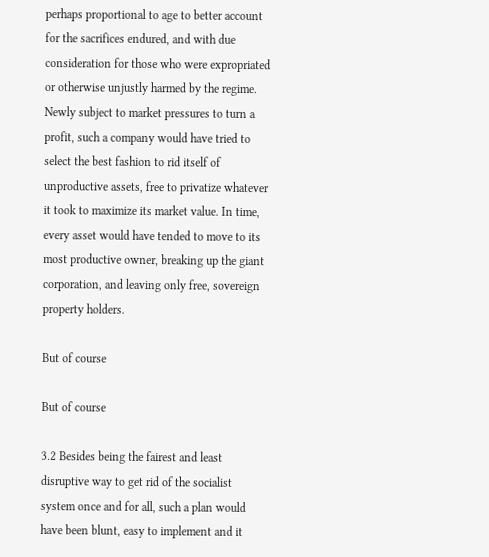perhaps proportional to age to better account for the sacrifices endured, and with due consideration for those who were expropriated or otherwise unjustly harmed by the regime. Newly subject to market pressures to turn a profit, such a company would have tried to select the best fashion to rid itself of unproductive assets, free to privatize whatever it took to maximize its market value. In time, every asset would have tended to move to its most productive owner, breaking up the giant corporation, and leaving only free, sovereign property holders.

But of course

But of course

3.2 Besides being the fairest and least disruptive way to get rid of the socialist system once and for all, such a plan would have been blunt, easy to implement and it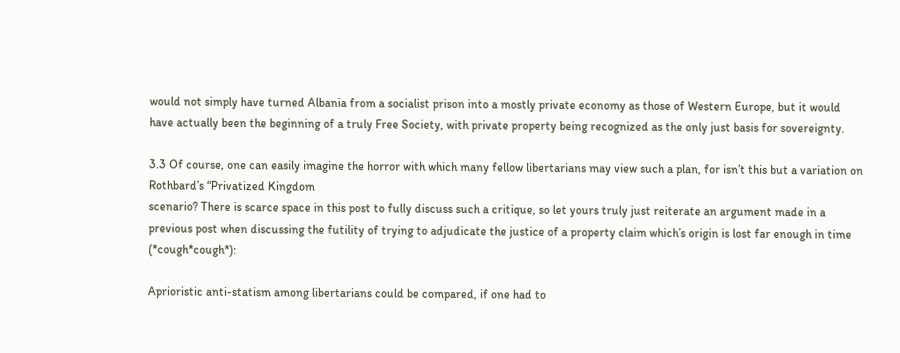would not simply have turned Albania from a socialist prison into a mostly private economy as those of Western Europe, but it would have actually been the beginning of a truly Free Society, with private property being recognized as the only just basis for sovereignty.

3.3 Of course, one can easily imagine the horror with which many fellow libertarians may view such a plan, for isn’t this but a variation on Rothbard’s “Privatized Kingdom
scenario? There is scarce space in this post to fully discuss such a critique, so let yours truly just reiterate an argument made in a previous post when discussing the futility of trying to adjudicate the justice of a property claim which’s origin is lost far enough in time (*cough*cough*):

Aprioristic anti-statism among libertarians could be compared, if one had to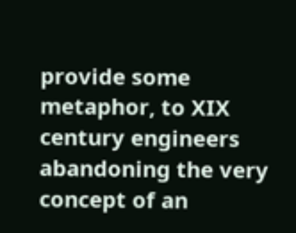provide some metaphor, to XIX century engineers abandoning the very concept of an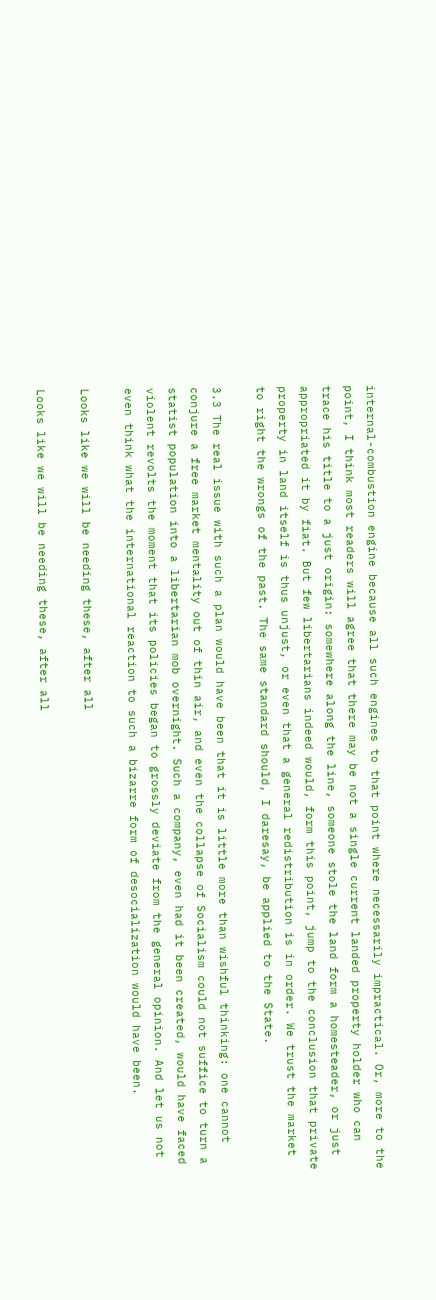internal-combustion engine because all such engines to that point where necessarily impractical. Or, more to the point, I think most readers will agree that there may be not a single current landed property holder who can trace his title to a just origin: somewhere along the line, someone stole the land form a homesteader, or just appropriated it by fiat. But few libertarians indeed would, form this point, jump to the conclusion that private property in land itself is thus unjust, or even that a general redistribution is in order. We trust the market to right the wrongs of the past. The same standard should, I daresay, be applied to the State.

3.3 The real issue with such a plan would have been that it is little more than wishful thinking: one cannot conjure a free market mentality out of thin air, and even the collapse of Socialism could not suffice to turn a statist population into a libertarian mob overnight. Such a company, even had it been created, would have faced violent revolts the moment that its policies began to grossly deviate from the general opinion. And let us not even think what the international reaction to such a bizarre form of desocialization would have been.

Looks like we will be needing these, after all

Looks like we will be needing these, after all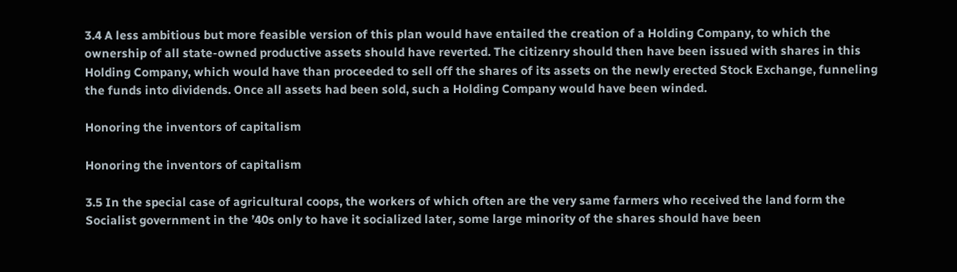3.4 A less ambitious but more feasible version of this plan would have entailed the creation of a Holding Company, to which the ownership of all state-owned productive assets should have reverted. The citizenry should then have been issued with shares in this Holding Company, which would have than proceeded to sell off the shares of its assets on the newly erected Stock Exchange, funneling the funds into dividends. Once all assets had been sold, such a Holding Company would have been winded.

Honoring the inventors of capitalism

Honoring the inventors of capitalism

3.5 In the special case of agricultural coops, the workers of which often are the very same farmers who received the land form the Socialist government in the ’40s only to have it socialized later, some large minority of the shares should have been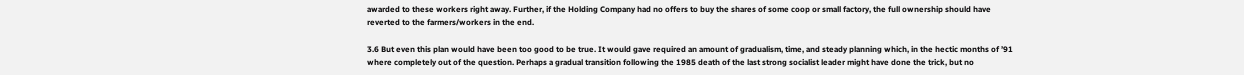awarded to these workers right away. Further, if the Holding Company had no offers to buy the shares of some coop or small factory, the full ownership should have reverted to the farmers/workers in the end.

3.6 But even this plan would have been too good to be true. It would gave required an amount of gradualism, time, and steady planning which, in the hectic months of ’91 where completely out of the question. Perhaps a gradual transition following the 1985 death of the last strong socialist leader might have done the trick, but no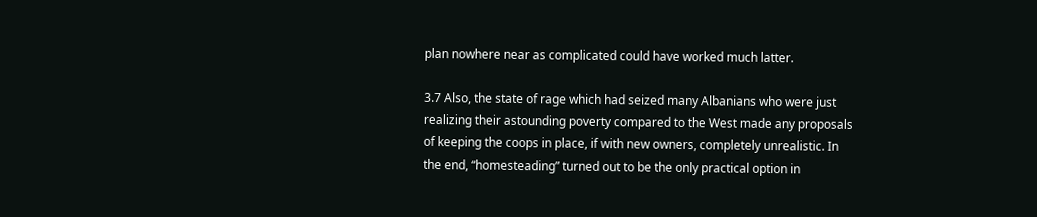plan nowhere near as complicated could have worked much latter.

3.7 Also, the state of rage which had seized many Albanians who were just realizing their astounding poverty compared to the West made any proposals of keeping the coops in place, if with new owners, completely unrealistic. In the end, “homesteading” turned out to be the only practical option in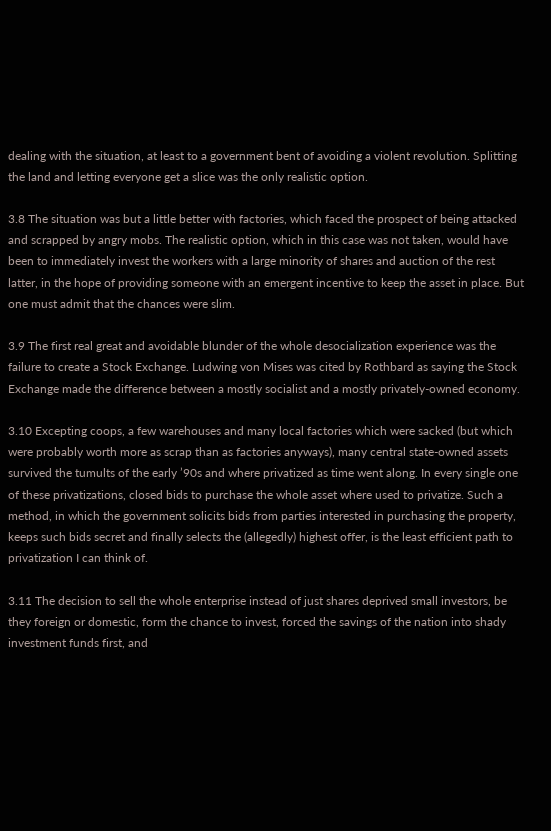dealing with the situation, at least to a government bent of avoiding a violent revolution. Splitting the land and letting everyone get a slice was the only realistic option.

3.8 The situation was but a little better with factories, which faced the prospect of being attacked and scrapped by angry mobs. The realistic option, which in this case was not taken, would have been to immediately invest the workers with a large minority of shares and auction of the rest latter, in the hope of providing someone with an emergent incentive to keep the asset in place. But one must admit that the chances were slim.

3.9 The first real great and avoidable blunder of the whole desocialization experience was the failure to create a Stock Exchange. Ludwing von Mises was cited by Rothbard as saying the Stock Exchange made the difference between a mostly socialist and a mostly privately-owned economy.

3.10 Excepting coops, a few warehouses and many local factories which were sacked (but which were probably worth more as scrap than as factories anyways), many central state-owned assets survived the tumults of the early ’90s and where privatized as time went along. In every single one of these privatizations, closed bids to purchase the whole asset where used to privatize. Such a method, in which the government solicits bids from parties interested in purchasing the property, keeps such bids secret and finally selects the (allegedly) highest offer, is the least efficient path to privatization I can think of.

3.11 The decision to sell the whole enterprise instead of just shares deprived small investors, be they foreign or domestic, form the chance to invest, forced the savings of the nation into shady investment funds first, and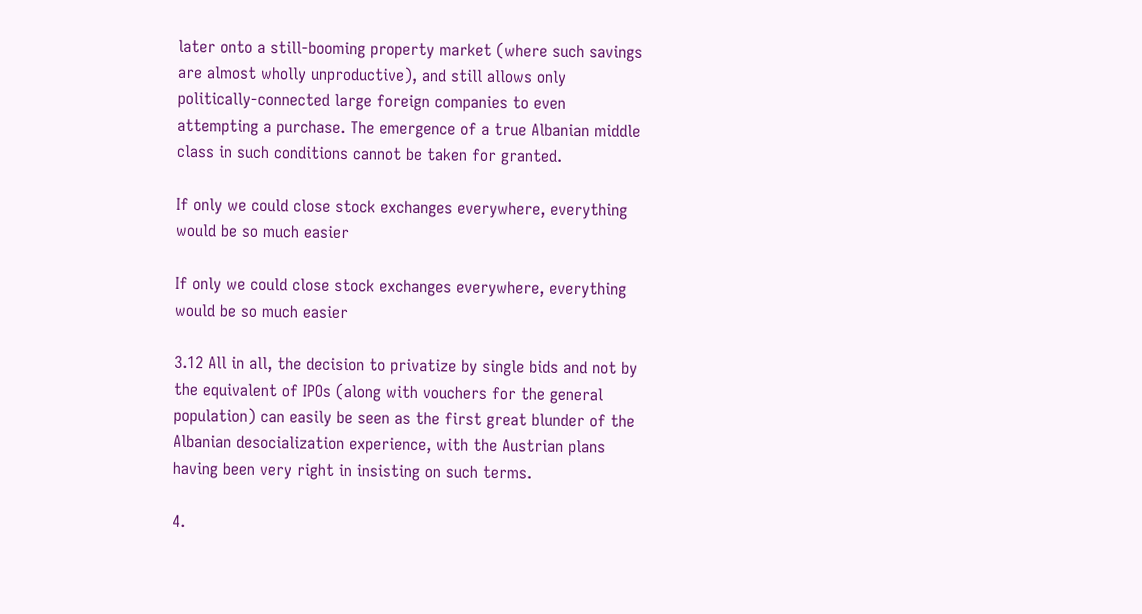later onto a still-booming property market (where such savings are almost wholly unproductive), and still allows only politically-connected large foreign companies to even attempting a purchase. The emergence of a true Albanian middle class in such conditions cannot be taken for granted.

If only we could close stock exchanges everywhere, everything would be so much easier

If only we could close stock exchanges everywhere, everything would be so much easier

3.12 All in all, the decision to privatize by single bids and not by the equivalent of IPOs (along with vouchers for the general population) can easily be seen as the first great blunder of the Albanian desocialization experience, with the Austrian plans having been very right in insisting on such terms.

4.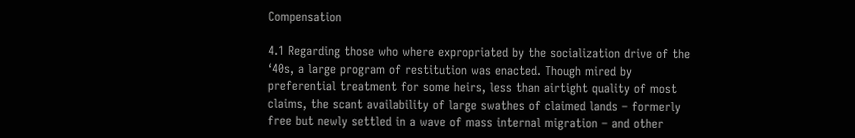Compensation

4.1 Regarding those who where expropriated by the socialization drive of the ‘40s, a large program of restitution was enacted. Though mired by preferential treatment for some heirs, less than airtight quality of most claims, the scant availability of large swathes of claimed lands – formerly free but newly settled in a wave of mass internal migration – and other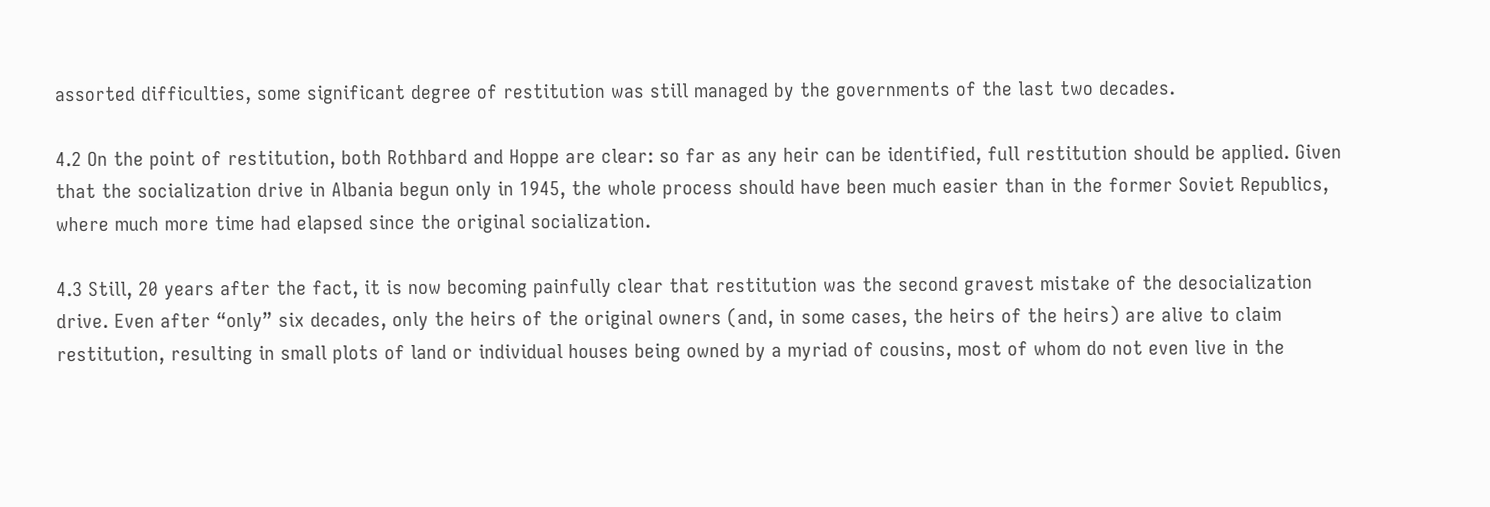assorted difficulties, some significant degree of restitution was still managed by the governments of the last two decades.

4.2 On the point of restitution, both Rothbard and Hoppe are clear: so far as any heir can be identified, full restitution should be applied. Given that the socialization drive in Albania begun only in 1945, the whole process should have been much easier than in the former Soviet Republics, where much more time had elapsed since the original socialization.

4.3 Still, 20 years after the fact, it is now becoming painfully clear that restitution was the second gravest mistake of the desocialization drive. Even after “only” six decades, only the heirs of the original owners (and, in some cases, the heirs of the heirs) are alive to claim restitution, resulting in small plots of land or individual houses being owned by a myriad of cousins, most of whom do not even live in the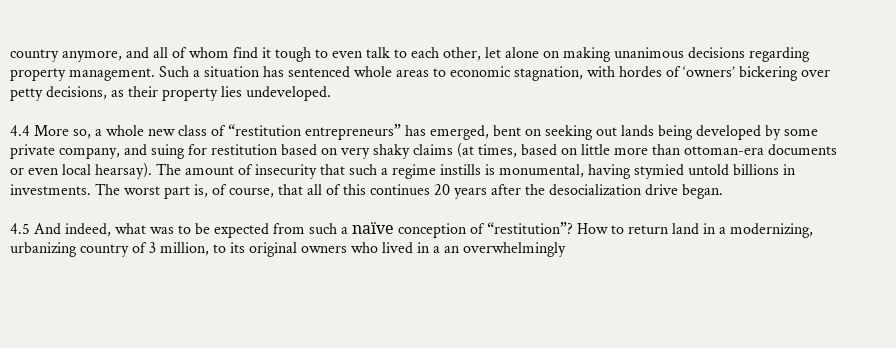country anymore, and all of whom find it tough to even talk to each other, let alone on making unanimous decisions regarding property management. Such a situation has sentenced whole areas to economic stagnation, with hordes of ‘owners’ bickering over petty decisions, as their property lies undeveloped.

4.4 More so, a whole new class of “restitution entrepreneurs” has emerged, bent on seeking out lands being developed by some private company, and suing for restitution based on very shaky claims (at times, based on little more than ottoman-era documents or even local hearsay). The amount of insecurity that such a regime instills is monumental, having stymied untold billions in investments. The worst part is, of course, that all of this continues 20 years after the desocialization drive began.

4.5 And indeed, what was to be expected from such a naïve conception of “restitution”? How to return land in a modernizing, urbanizing country of 3 million, to its original owners who lived in a an overwhelmingly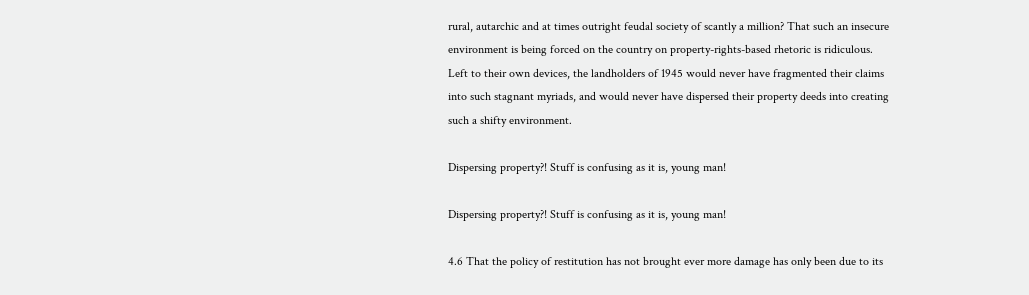rural, autarchic and at times outright feudal society of scantly a million? That such an insecure environment is being forced on the country on property-rights-based rhetoric is ridiculous. Left to their own devices, the landholders of 1945 would never have fragmented their claims into such stagnant myriads, and would never have dispersed their property deeds into creating such a shifty environment.

Dispersing property?! Stuff is confusing as it is, young man!

Dispersing property?! Stuff is confusing as it is, young man!

4.6 That the policy of restitution has not brought ever more damage has only been due to its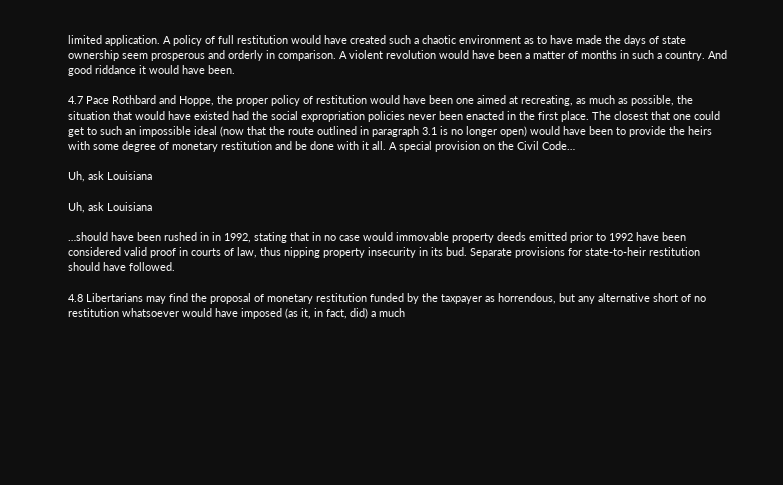limited application. A policy of full restitution would have created such a chaotic environment as to have made the days of state ownership seem prosperous and orderly in comparison. A violent revolution would have been a matter of months in such a country. And good riddance it would have been.

4.7 Pace Rothbard and Hoppe, the proper policy of restitution would have been one aimed at recreating, as much as possible, the situation that would have existed had the social expropriation policies never been enacted in the first place. The closest that one could get to such an impossible ideal (now that the route outlined in paragraph 3.1 is no longer open) would have been to provide the heirs with some degree of monetary restitution and be done with it all. A special provision on the Civil Code…

Uh, ask Louisiana

Uh, ask Louisiana

…should have been rushed in in 1992, stating that in no case would immovable property deeds emitted prior to 1992 have been considered valid proof in courts of law, thus nipping property insecurity in its bud. Separate provisions for state-to-heir restitution should have followed.

4.8 Libertarians may find the proposal of monetary restitution funded by the taxpayer as horrendous, but any alternative short of no restitution whatsoever would have imposed (as it, in fact, did) a much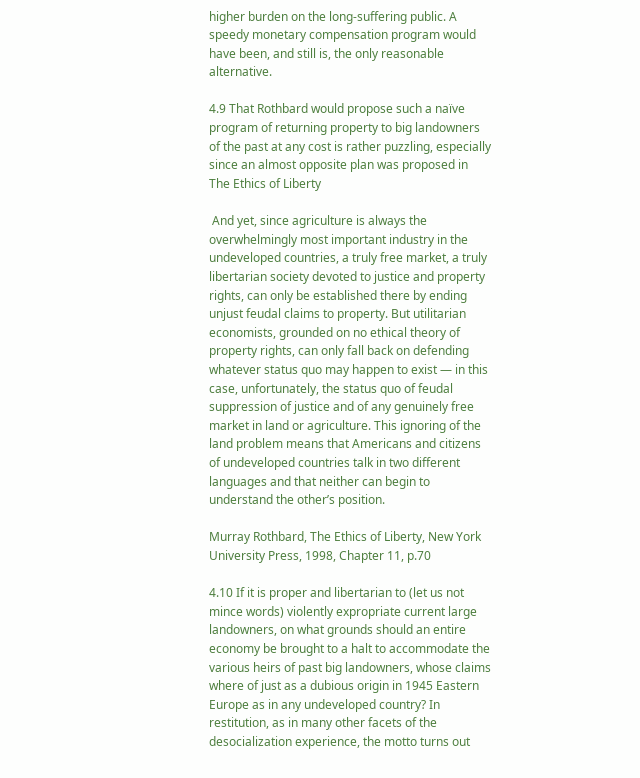higher burden on the long-suffering public. A speedy monetary compensation program would have been, and still is, the only reasonable alternative.

4.9 That Rothbard would propose such a naïve program of returning property to big landowners of the past at any cost is rather puzzling, especially since an almost opposite plan was proposed in The Ethics of Liberty

 And yet, since agriculture is always the overwhelmingly most important industry in the undeveloped countries, a truly free market, a truly libertarian society devoted to justice and property rights, can only be established there by ending unjust feudal claims to property. But utilitarian economists, grounded on no ethical theory of property rights, can only fall back on defending whatever status quo may happen to exist — in this case, unfortunately, the status quo of feudal suppression of justice and of any genuinely free market in land or agriculture. This ignoring of the land problem means that Americans and citizens of undeveloped countries talk in two different languages and that neither can begin to understand the other’s position.

Murray Rothbard, The Ethics of Liberty, New York University Press, 1998, Chapter 11, p.70

4.10 If it is proper and libertarian to (let us not mince words) violently expropriate current large landowners, on what grounds should an entire economy be brought to a halt to accommodate the various heirs of past big landowners, whose claims where of just as a dubious origin in 1945 Eastern Europe as in any undeveloped country? In restitution, as in many other facets of the desocialization experience, the motto turns out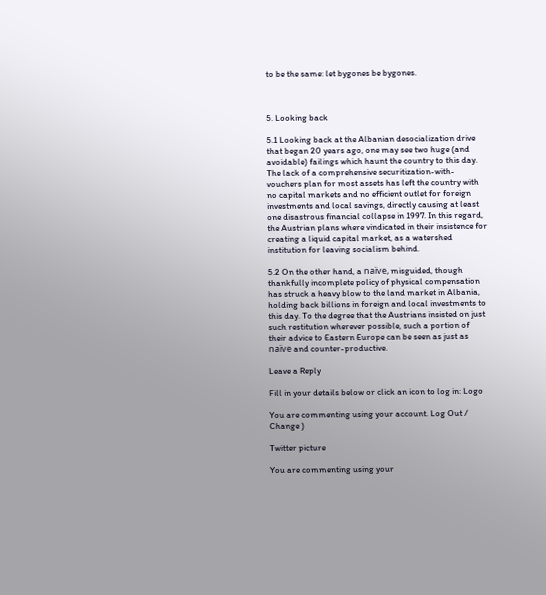to be the same: let bygones be bygones.



5. Looking back

5.1 Looking back at the Albanian desocialization drive that began 20 years ago, one may see two huge (and avoidable) failings which haunt the country to this day. The lack of a comprehensive securitization-with-vouchers plan for most assets has left the country with no capital markets and no efficient outlet for foreign investments and local savings, directly causing at least one disastrous financial collapse in 1997. In this regard, the Austrian plans where vindicated in their insistence for creating a liquid capital market, as a watershed institution for leaving socialism behind.

5.2 On the other hand, a naïve, misguided, though thankfully incomplete policy of physical compensation has struck a heavy blow to the land market in Albania, holding back billions in foreign and local investments to this day. To the degree that the Austrians insisted on just such restitution wherever possible, such a portion of their advice to Eastern Europe can be seen as just as naïve and counter-productive.

Leave a Reply

Fill in your details below or click an icon to log in: Logo

You are commenting using your account. Log Out /  Change )

Twitter picture

You are commenting using your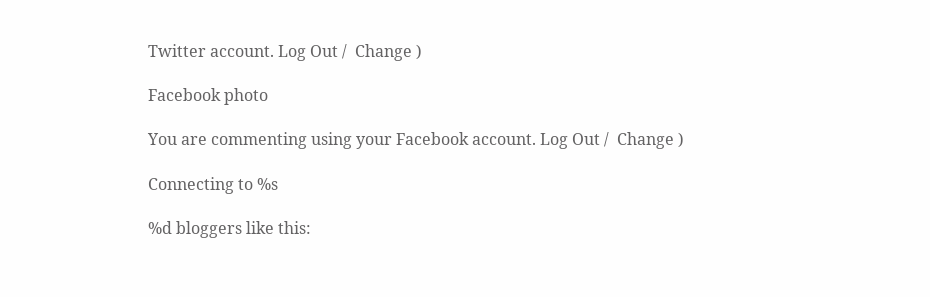Twitter account. Log Out /  Change )

Facebook photo

You are commenting using your Facebook account. Log Out /  Change )

Connecting to %s

%d bloggers like this: